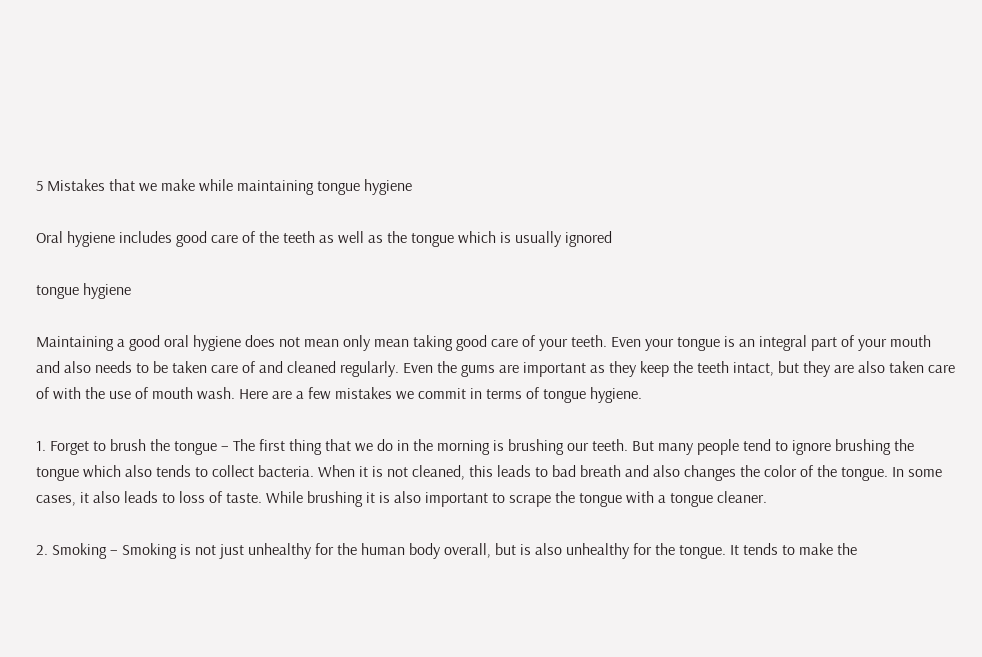5 Mistakes that we make while maintaining tongue hygiene

Oral hygiene includes good care of the teeth as well as the tongue which is usually ignored

tongue hygiene

Maintaining a good oral hygiene does not mean only mean taking good care of your teeth. Even your tongue is an integral part of your mouth and also needs to be taken care of and cleaned regularly. Even the gums are important as they keep the teeth intact, but they are also taken care of with the use of mouth wash. Here are a few mistakes we commit in terms of tongue hygiene.

1. Forget to brush the tongue – The first thing that we do in the morning is brushing our teeth. But many people tend to ignore brushing the tongue which also tends to collect bacteria. When it is not cleaned, this leads to bad breath and also changes the color of the tongue. In some cases, it also leads to loss of taste. While brushing it is also important to scrape the tongue with a tongue cleaner.

2. Smoking – Smoking is not just unhealthy for the human body overall, but is also unhealthy for the tongue. It tends to make the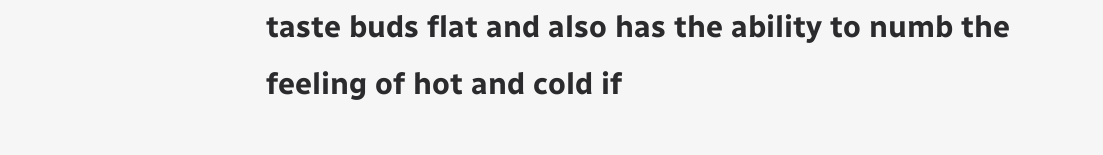taste buds flat and also has the ability to numb the feeling of hot and cold if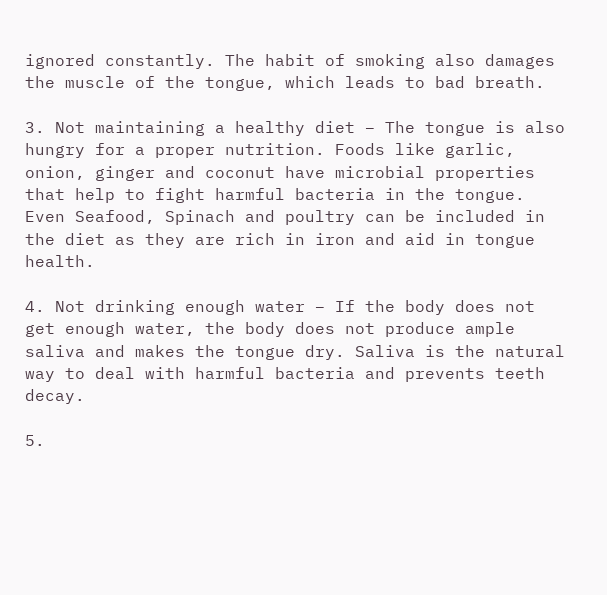ignored constantly. The habit of smoking also damages the muscle of the tongue, which leads to bad breath.

3. Not maintaining a healthy diet – The tongue is also hungry for a proper nutrition. Foods like garlic, onion, ginger and coconut have microbial properties that help to fight harmful bacteria in the tongue. Even Seafood, Spinach and poultry can be included in the diet as they are rich in iron and aid in tongue health.

4. Not drinking enough water – If the body does not get enough water, the body does not produce ample saliva and makes the tongue dry. Saliva is the natural way to deal with harmful bacteria and prevents teeth decay.

5.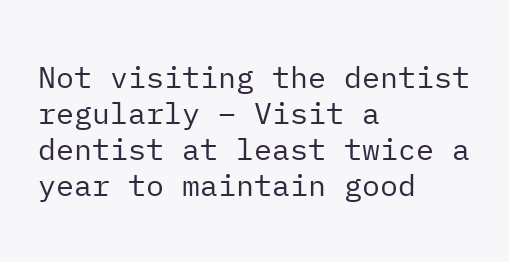Not visiting the dentist regularly – Visit a dentist at least twice a year to maintain good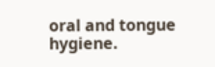oral and tongue hygiene.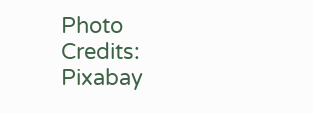Photo Credits: Pixabay